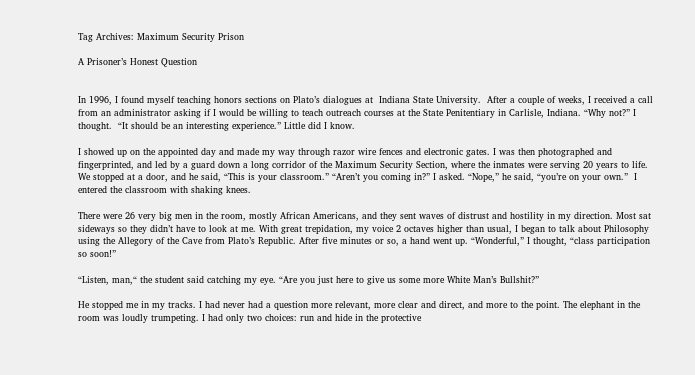Tag Archives: Maximum Security Prison

A Prisoner’s Honest Question


In 1996, I found myself teaching honors sections on Plato’s dialogues at  Indiana State University.  After a couple of weeks, I received a call from an administrator asking if I would be willing to teach outreach courses at the State Penitentiary in Carlisle, Indiana. “Why not?” I thought.  “It should be an interesting experience.” Little did I know.

I showed up on the appointed day and made my way through razor wire fences and electronic gates. I was then photographed and fingerprinted, and led by a guard down a long corridor of the Maximum Security Section, where the inmates were serving 20 years to life. We stopped at a door, and he said, “This is your classroom.” “Aren’t you coming in?” I asked. “Nope,” he said, “you’re on your own.”  I entered the classroom with shaking knees.

There were 26 very big men in the room, mostly African Americans, and they sent waves of distrust and hostility in my direction. Most sat sideways so they didn’t have to look at me. With great trepidation, my voice 2 octaves higher than usual, I began to talk about Philosophy using the Allegory of the Cave from Plato’s Republic. After five minutes or so, a hand went up. “Wonderful,” I thought, “class participation so soon!”

“Listen, man,“ the student said catching my eye. “Are you just here to give us some more White Man’s Bullshit?”

He stopped me in my tracks. I had never had a question more relevant, more clear and direct, and more to the point. The elephant in the room was loudly trumpeting. I had only two choices: run and hide in the protective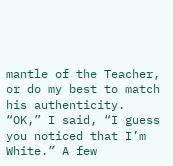mantle of the Teacher, or do my best to match his authenticity. “OK,” I said, “I guess you noticed that I’m White.” A few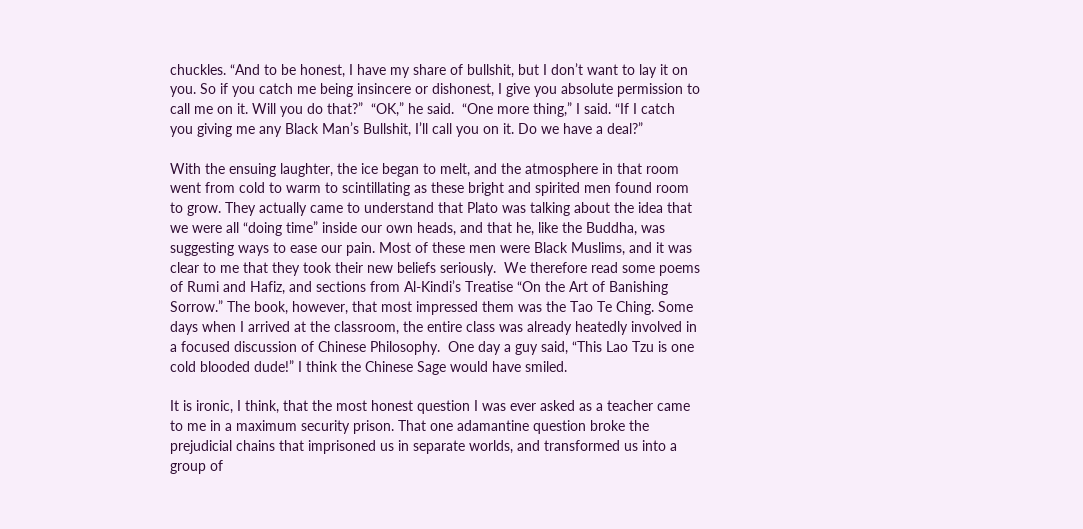chuckles. “And to be honest, I have my share of bullshit, but I don’t want to lay it on you. So if you catch me being insincere or dishonest, I give you absolute permission to call me on it. Will you do that?”  “OK,” he said.  “One more thing,” I said. “If I catch you giving me any Black Man’s Bullshit, I’ll call you on it. Do we have a deal?”

With the ensuing laughter, the ice began to melt, and the atmosphere in that room went from cold to warm to scintillating as these bright and spirited men found room to grow. They actually came to understand that Plato was talking about the idea that we were all “doing time” inside our own heads, and that he, like the Buddha, was suggesting ways to ease our pain. Most of these men were Black Muslims, and it was clear to me that they took their new beliefs seriously.  We therefore read some poems of Rumi and Hafiz, and sections from Al-Kindi’s Treatise “On the Art of Banishing Sorrow.” The book, however, that most impressed them was the Tao Te Ching. Some days when I arrived at the classroom, the entire class was already heatedly involved in a focused discussion of Chinese Philosophy.  One day a guy said, “This Lao Tzu is one cold blooded dude!” I think the Chinese Sage would have smiled.

It is ironic, I think, that the most honest question I was ever asked as a teacher came to me in a maximum security prison. That one adamantine question broke the prejudicial chains that imprisoned us in separate worlds, and transformed us into a group of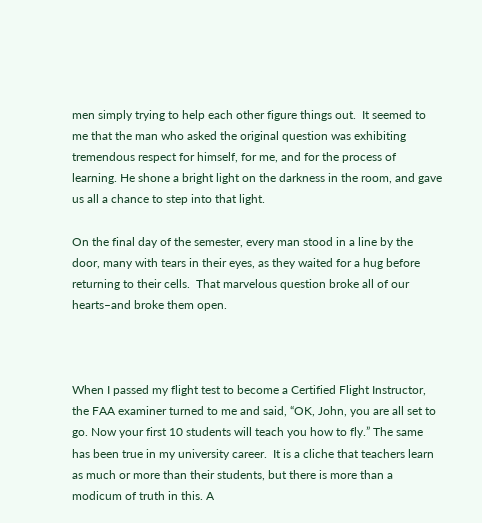men simply trying to help each other figure things out.  It seemed to me that the man who asked the original question was exhibiting tremendous respect for himself, for me, and for the process of learning. He shone a bright light on the darkness in the room, and gave us all a chance to step into that light.

On the final day of the semester, every man stood in a line by the door, many with tears in their eyes, as they waited for a hug before returning to their cells.  That marvelous question broke all of our hearts–and broke them open.



When I passed my flight test to become a Certified Flight Instructor, the FAA examiner turned to me and said, “OK, John, you are all set to go. Now your first 10 students will teach you how to fly.” The same has been true in my university career.  It is a cliche that teachers learn as much or more than their students, but there is more than a modicum of truth in this. A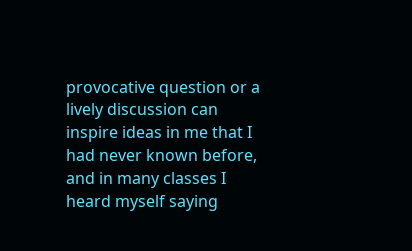provocative question or a lively discussion can inspire ideas in me that I had never known before, and in many classes I heard myself saying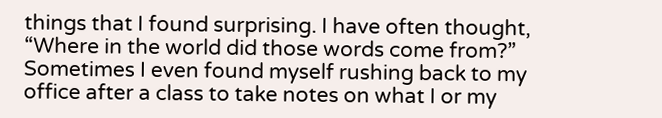things that I found surprising. I have often thought, “Where in the world did those words come from?” Sometimes I even found myself rushing back to my office after a class to take notes on what I or my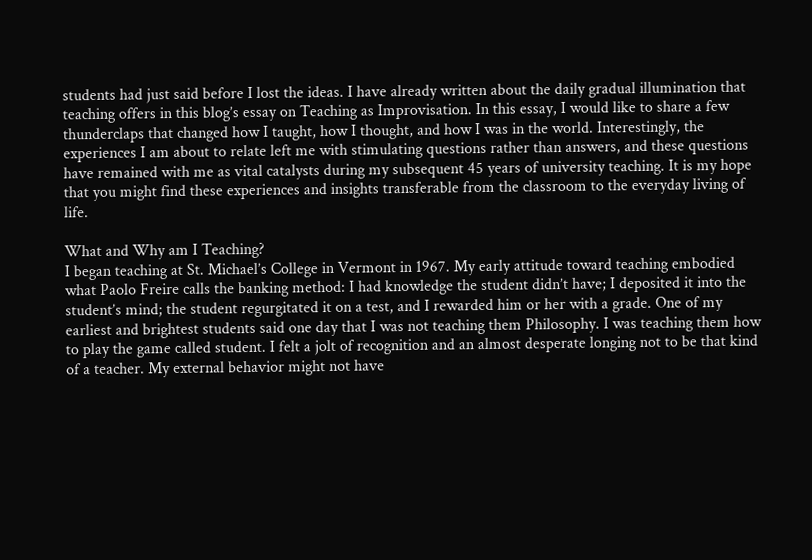students had just said before I lost the ideas. I have already written about the daily gradual illumination that teaching offers in this blog’s essay on Teaching as Improvisation. In this essay, I would like to share a few thunderclaps that changed how I taught, how I thought, and how I was in the world. Interestingly, the experiences I am about to relate left me with stimulating questions rather than answers, and these questions have remained with me as vital catalysts during my subsequent 45 years of university teaching. It is my hope that you might find these experiences and insights transferable from the classroom to the everyday living of life.

What and Why am I Teaching?
I began teaching at St. Michael’s College in Vermont in 1967. My early attitude toward teaching embodied what Paolo Freire calls the banking method: I had knowledge the student didn’t have; I deposited it into the student’s mind; the student regurgitated it on a test, and I rewarded him or her with a grade. One of my earliest and brightest students said one day that I was not teaching them Philosophy. I was teaching them how to play the game called student. I felt a jolt of recognition and an almost desperate longing not to be that kind of a teacher. My external behavior might not have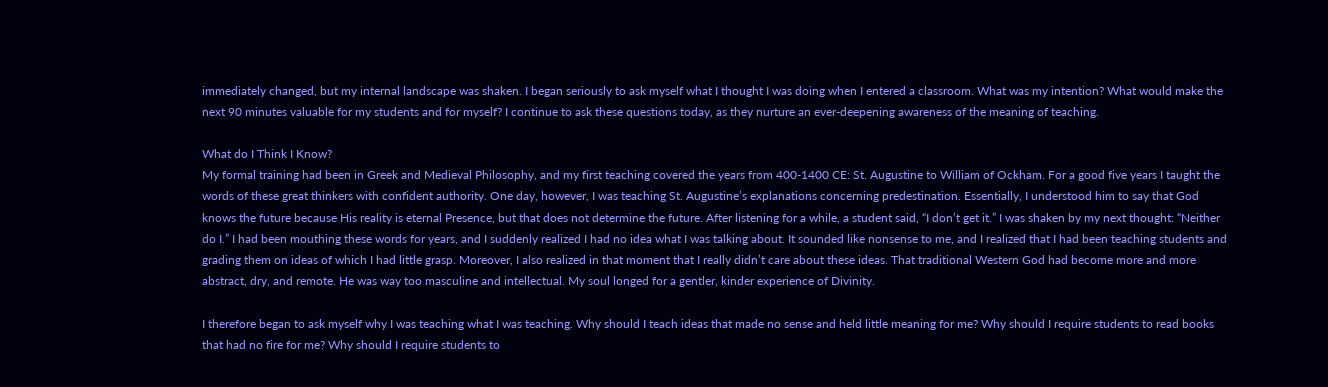immediately changed, but my internal landscape was shaken. I began seriously to ask myself what I thought I was doing when I entered a classroom. What was my intention? What would make the next 90 minutes valuable for my students and for myself? I continue to ask these questions today, as they nurture an ever-deepening awareness of the meaning of teaching.

What do I Think I Know?
My formal training had been in Greek and Medieval Philosophy, and my first teaching covered the years from 400-1400 CE: St. Augustine to William of Ockham. For a good five years I taught the words of these great thinkers with confident authority. One day, however, I was teaching St. Augustine’s explanations concerning predestination. Essentially, I understood him to say that God knows the future because His reality is eternal Presence, but that does not determine the future. After listening for a while, a student said, “I don’t get it.” I was shaken by my next thought: “Neither do I.” I had been mouthing these words for years, and I suddenly realized I had no idea what I was talking about. It sounded like nonsense to me, and I realized that I had been teaching students and grading them on ideas of which I had little grasp. Moreover, I also realized in that moment that I really didn’t care about these ideas. That traditional Western God had become more and more abstract, dry, and remote. He was way too masculine and intellectual. My soul longed for a gentler, kinder experience of Divinity.

I therefore began to ask myself why I was teaching what I was teaching. Why should I teach ideas that made no sense and held little meaning for me? Why should I require students to read books that had no fire for me? Why should I require students to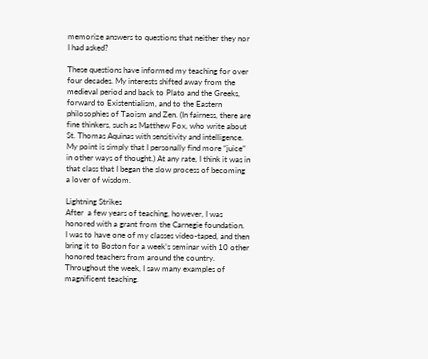memorize answers to questions that neither they nor I had asked?

These questions have informed my teaching for over four decades. My interests shifted away from the medieval period and back to Plato and the Greeks, forward to Existentialism, and to the Eastern philosophies of Taoism and Zen. (In fairness, there are fine thinkers, such as Matthew Fox, who write about St. Thomas Aquinas with sensitivity and intelligence. My point is simply that I personally find more “juice” in other ways of thought.) At any rate, I think it was in that class that I began the slow process of becoming a lover of wisdom.

Lightning Strikes
After  a few years of teaching, however, I was honored with a grant from the Carnegie foundation.  I was to have one of my classes video-taped, and then bring it to Boston for a week’s seminar with 10 other honored teachers from around the country.  Throughout the week, I saw many examples of magnificent teaching.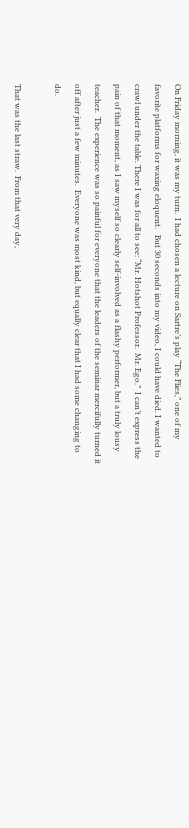On Friday morning, it was my turn.  I had chosen a lecture on Sartre’s play “The Flies,” one of my favorite platforms for waxing eloquent.   But 30 seconds into my video, I could have died. I wanted to crawl under the table. There I was for all to see: “Mr. Hotshot Professor.  Mr. Ego.”  I can’t express the pain of that moment, as I saw myself so clearly self-involved as a flashy performer, but a truly lousy teacher.  The experience was so painful for everyone that the leaders of the seminar mercifully turned it off after just a few minutes.  Everyone was most kind, but equally clear that I had some changing to do.

That was the last straw.  From that very day,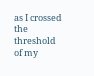as I crossed the threshold of my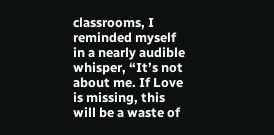classrooms, I reminded myself in a nearly audible whisper, “It’s not about me. If Love is missing, this will be a waste of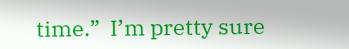time.”  I’m pretty sure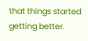that things started getting better.